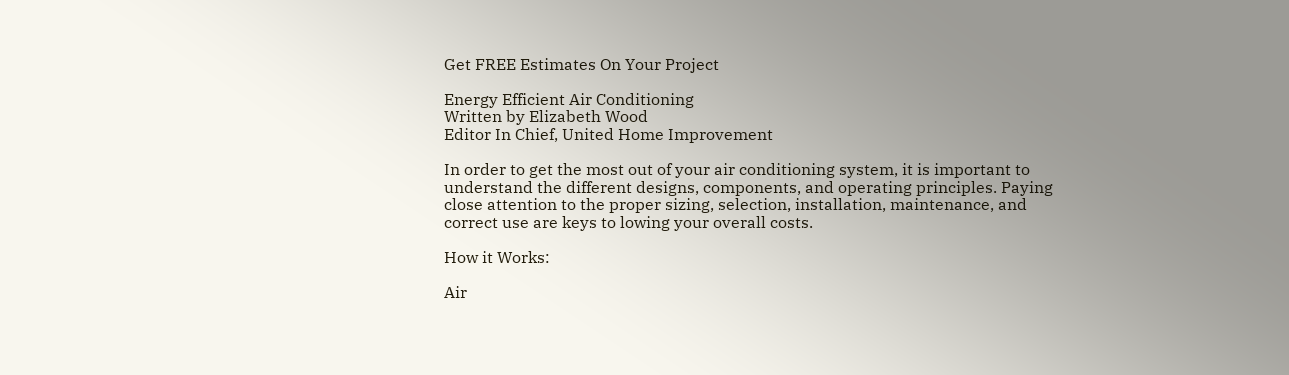Get FREE Estimates On Your Project

Energy Efficient Air Conditioning
Written by Elizabeth Wood
Editor In Chief, United Home Improvement

In order to get the most out of your air conditioning system, it is important to understand the different designs, components, and operating principles. Paying close attention to the proper sizing, selection, installation, maintenance, and correct use are keys to lowing your overall costs.

How it Works:

Air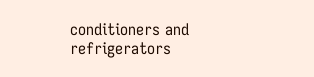conditioners and refrigerators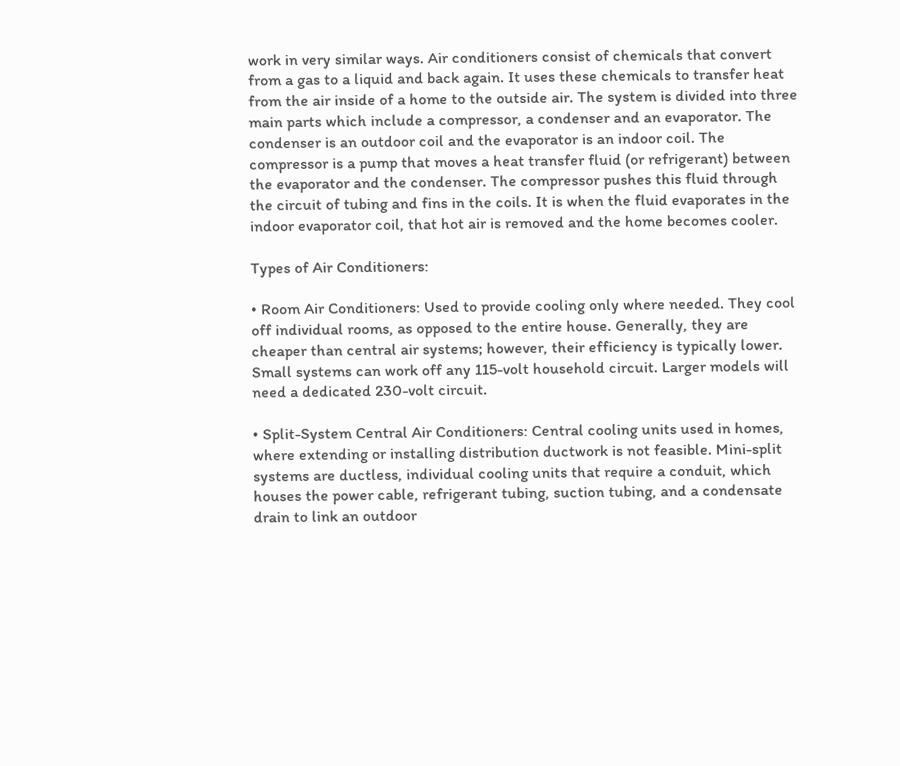work in very similar ways. Air conditioners consist of chemicals that convert from a gas to a liquid and back again. It uses these chemicals to transfer heat from the air inside of a home to the outside air. The system is divided into three main parts which include a compressor, a condenser and an evaporator. The condenser is an outdoor coil and the evaporator is an indoor coil. The compressor is a pump that moves a heat transfer fluid (or refrigerant) between the evaporator and the condenser. The compressor pushes this fluid through the circuit of tubing and fins in the coils. It is when the fluid evaporates in the indoor evaporator coil, that hot air is removed and the home becomes cooler.

Types of Air Conditioners:

• Room Air Conditioners: Used to provide cooling only where needed. They cool off individual rooms, as opposed to the entire house. Generally, they are cheaper than central air systems; however, their efficiency is typically lower. Small systems can work off any 115-volt household circuit. Larger models will need a dedicated 230-volt circuit.

• Split-System Central Air Conditioners: Central cooling units used in homes, where extending or installing distribution ductwork is not feasible. Mini-split systems are ductless, individual cooling units that require a conduit, which houses the power cable, refrigerant tubing, suction tubing, and a condensate drain to link an outdoor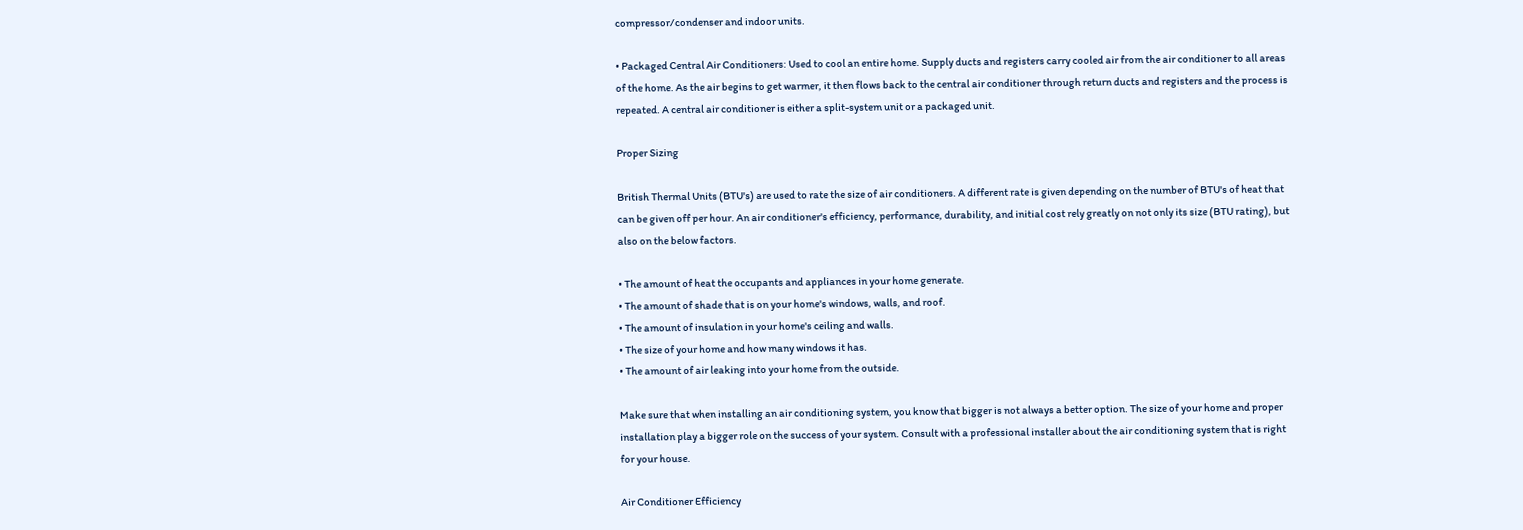compressor/condenser and indoor units.

• Packaged Central Air Conditioners: Used to cool an entire home. Supply ducts and registers carry cooled air from the air conditioner to all areas of the home. As the air begins to get warmer, it then flows back to the central air conditioner through return ducts and registers and the process is repeated. A central air conditioner is either a split-system unit or a packaged unit.

Proper Sizing

British Thermal Units (BTU's) are used to rate the size of air conditioners. A different rate is given depending on the number of BTU's of heat that can be given off per hour. An air conditioner's efficiency, performance, durability, and initial cost rely greatly on not only its size (BTU rating), but also on the below factors.

• The amount of heat the occupants and appliances in your home generate.
• The amount of shade that is on your home's windows, walls, and roof.
• The amount of insulation in your home's ceiling and walls.
• The size of your home and how many windows it has.
• The amount of air leaking into your home from the outside.

Make sure that when installing an air conditioning system, you know that bigger is not always a better option. The size of your home and proper installation play a bigger role on the success of your system. Consult with a professional installer about the air conditioning system that is right for your house.

Air Conditioner Efficiency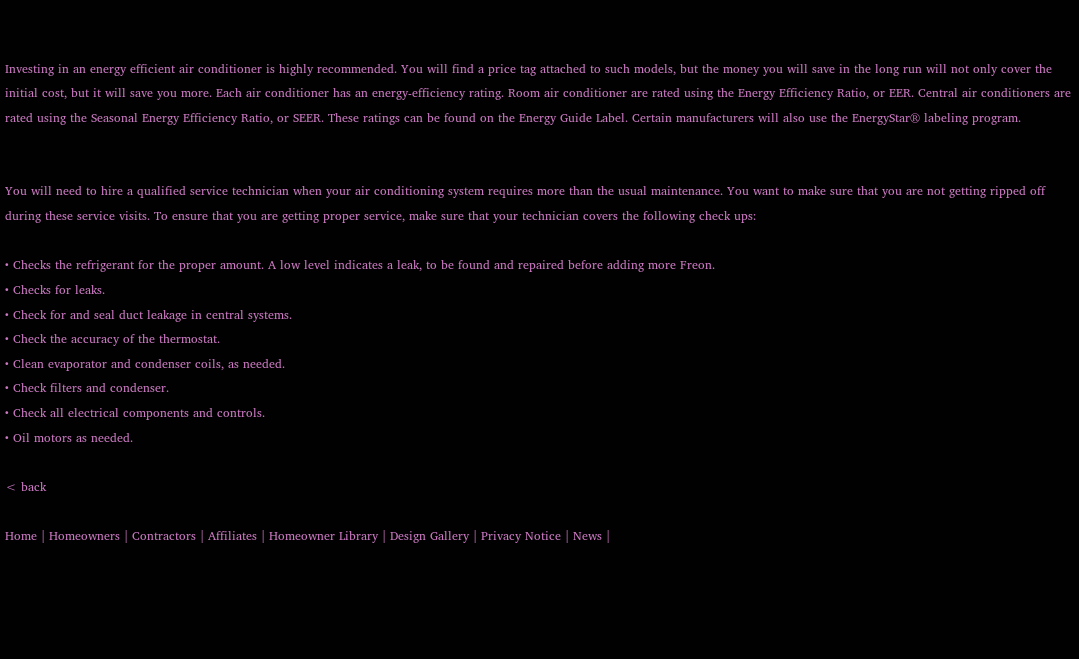Investing in an energy efficient air conditioner is highly recommended. You will find a price tag attached to such models, but the money you will save in the long run will not only cover the initial cost, but it will save you more. Each air conditioner has an energy-efficiency rating. Room air conditioner are rated using the Energy Efficiency Ratio, or EER. Central air conditioners are rated using the Seasonal Energy Efficiency Ratio, or SEER. These ratings can be found on the Energy Guide Label. Certain manufacturers will also use the EnergyStar® labeling program.


You will need to hire a qualified service technician when your air conditioning system requires more than the usual maintenance. You want to make sure that you are not getting ripped off during these service visits. To ensure that you are getting proper service, make sure that your technician covers the following check ups:

• Checks the refrigerant for the proper amount. A low level indicates a leak, to be found and repaired before adding more Freon.
• Checks for leaks.
• Check for and seal duct leakage in central systems.
• Check the accuracy of the thermostat.
• Clean evaporator and condenser coils, as needed.
• Check filters and condenser.
• Check all electrical components and controls.
• Oil motors as needed.

< back

Home | Homeowners | Contractors | Affiliates | Homeowner Library | Design Gallery | Privacy Notice | News |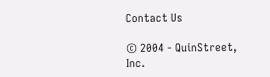Contact Us

© 2004 - QuinStreet, Inc.